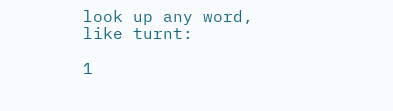look up any word, like turnt:

1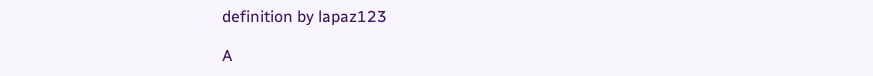definition by lapaz123

A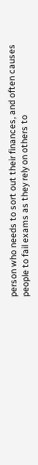person who needs to sort out their finances, and often causes people to fail exams as they rely on others to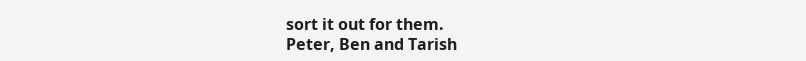sort it out for them.
Peter, Ben and Tarish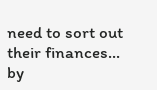need to sort out their finances...
by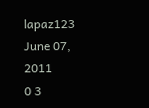lapaz123 June 07, 2011
0 3